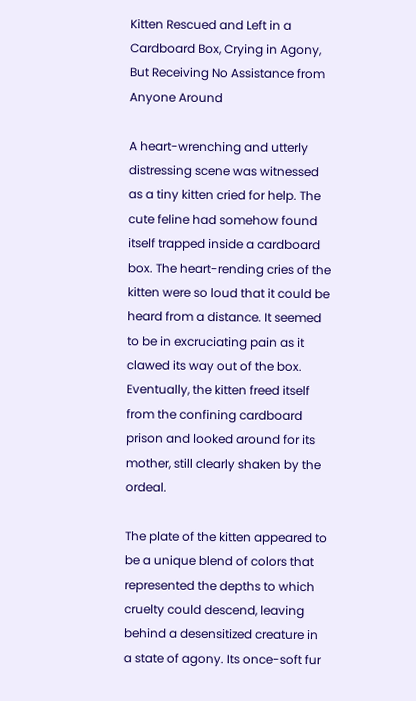Kitten Rescued and Left in a Cardboard Box, Crying in Agony, But Receiving No Assistance from Anyone Around

A heart-wrenching and utterly distressing scene was witnessed as a tiny kitten cried for help. The cute feline had somehow found itself trapped inside a cardboard box. The heart-rending cries of the kitten were so loud that it could be heard from a distance. It seemed to be in excruciating pain as it clawed its way out of the box. Eventually, the kitten freed itself from the confining cardboard prison and looked around for its mother, still clearly shaken by the ordeal.

The plate of the kitten appeared to be a unique blend of colors that represented the depths to which cruelty could descend, leaving behind a desensitized creature in a state of agony. Its once-soft fur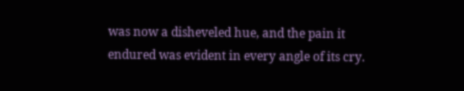was now a disheveled hue, and the pain it endured was evident in every angle of its cry.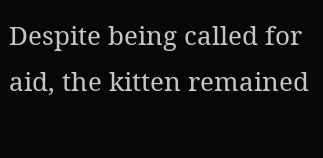Despite being called for aid, the kitten remained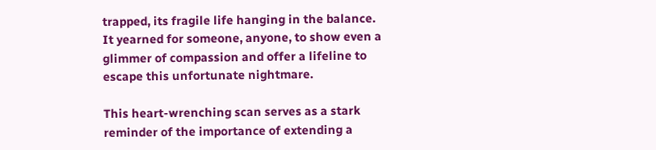trapped, its fragile life hanging in the balance. It yearned for someone, anyone, to show even a glimmer of compassion and offer a lifeline to escape this unfortunate nightmare.

This heart-wrenching scan serves as a stark reminder of the importance of extending a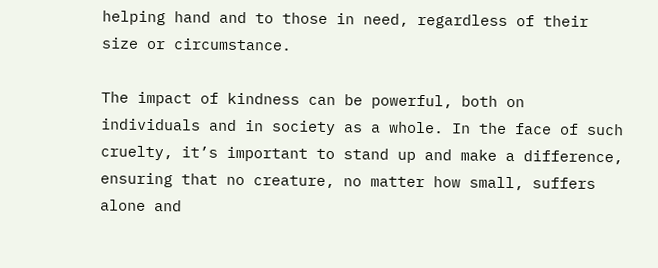helping hand and to those in need, regardless of their size or circumstance.

The impact of kindness can be powerful, both on individuals and in society as a whole. In the face of such cruelty, it’s important to stand up and make a difference, ensuring that no creature, no matter how small, suffers alone and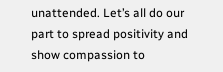unattended. Let’s all do our part to spread positivity and show compassion to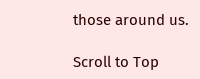those around us.

Scroll to Top